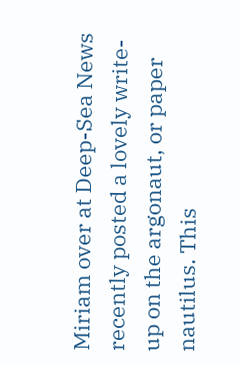Miriam over at Deep-Sea News recently posted a lovely write-up on the argonaut, or paper nautilus. This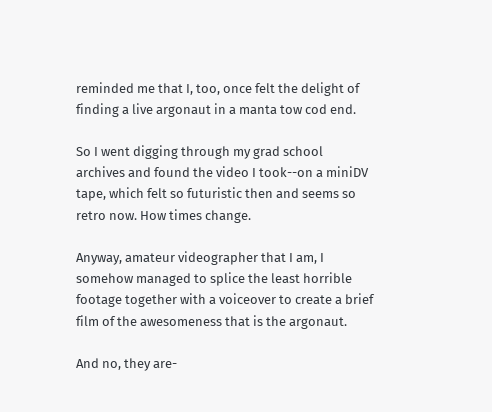reminded me that I, too, once felt the delight of finding a live argonaut in a manta tow cod end.

So I went digging through my grad school archives and found the video I took--on a miniDV tape, which felt so futuristic then and seems so retro now. How times change.

Anyway, amateur videographer that I am, I somehow managed to splice the least horrible footage together with a voiceover to create a brief film of the awesomeness that is the argonaut.

And no, they are-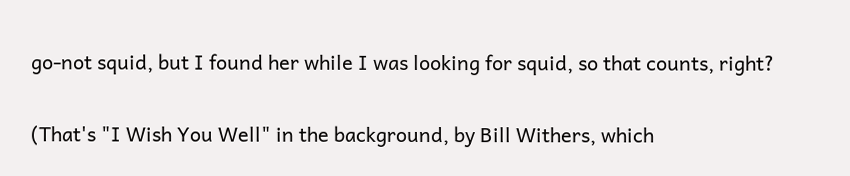go-not squid, but I found her while I was looking for squid, so that counts, right?

(That's "I Wish You Well" in the background, by Bill Withers, which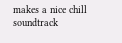makes a nice chill soundtrack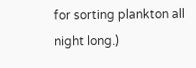for sorting plankton all night long.)